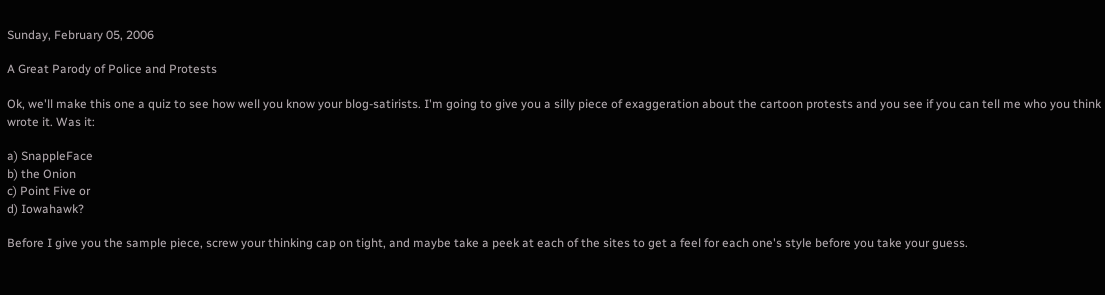Sunday, February 05, 2006

A Great Parody of Police and Protests

Ok, we'll make this one a quiz to see how well you know your blog-satirists. I'm going to give you a silly piece of exaggeration about the cartoon protests and you see if you can tell me who you think wrote it. Was it:

a) SnappleFace
b) the Onion
c) Point Five or
d) Iowahawk?

Before I give you the sample piece, screw your thinking cap on tight, and maybe take a peek at each of the sites to get a feel for each one's style before you take your guess.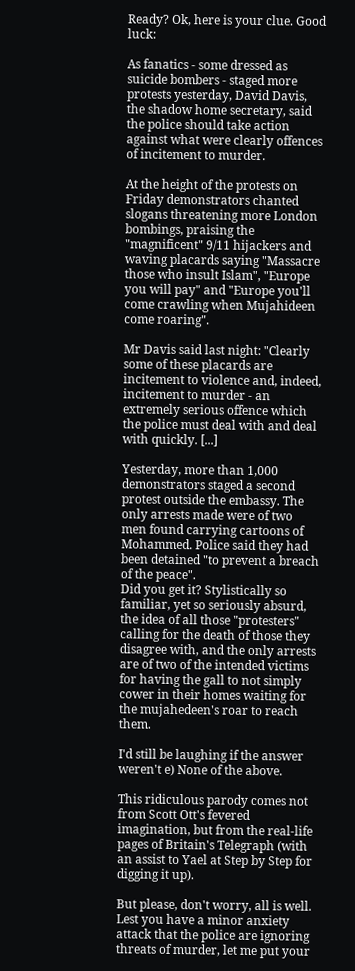Ready? Ok, here is your clue. Good luck:

As fanatics - some dressed as suicide bombers - staged more protests yesterday, David Davis, the shadow home secretary, said the police should take action against what were clearly offences of incitement to murder.

At the height of the protests on Friday demonstrators chanted slogans threatening more London bombings, praising the "magnificent" 9/11 hijackers and waving placards saying "Massacre those who insult Islam", "Europe you will pay" and "Europe you'll come crawling when Mujahideen come roaring".

Mr Davis said last night: "Clearly some of these placards are incitement to violence and, indeed, incitement to murder - an extremely serious offence which the police must deal with and deal with quickly. [...]

Yesterday, more than 1,000 demonstrators staged a second protest outside the embassy. The only arrests made were of two men found carrying cartoons of Mohammed. Police said they had been detained "to prevent a breach of the peace".
Did you get it? Stylistically so familiar, yet so seriously absurd, the idea of all those "protesters" calling for the death of those they disagree with, and the only arrests are of two of the intended victims for having the gall to not simply cower in their homes waiting for the mujahedeen's roar to reach them.

I'd still be laughing if the answer weren't e) None of the above.

This ridiculous parody comes not from Scott Ott's fevered imagination, but from the real-life pages of Britain's Telegraph (with an assist to Yael at Step by Step for digging it up).

But please, don't worry, all is well. Lest you have a minor anxiety attack that the police are ignoring threats of murder, let me put your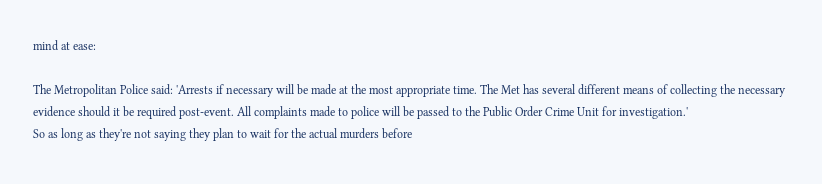mind at ease:

The Metropolitan Police said: 'Arrests if necessary will be made at the most appropriate time. The Met has several different means of collecting the necessary evidence should it be required post-event. All complaints made to police will be passed to the Public Order Crime Unit for investigation.'
So as long as they're not saying they plan to wait for the actual murders before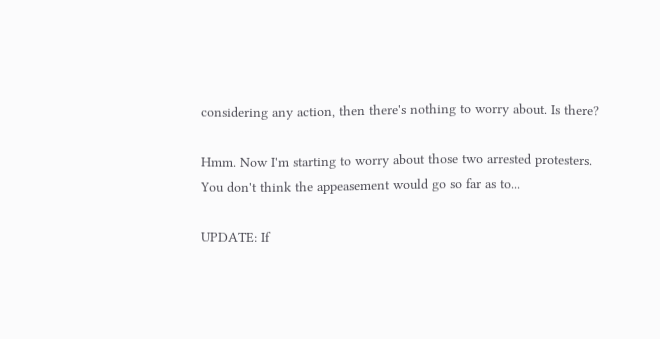considering any action, then there's nothing to worry about. Is there?

Hmm. Now I'm starting to worry about those two arrested protesters. You don't think the appeasement would go so far as to...

UPDATE: If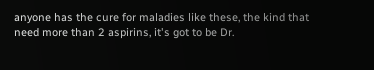anyone has the cure for maladies like these, the kind that need more than 2 aspirins, it's got to be Dr.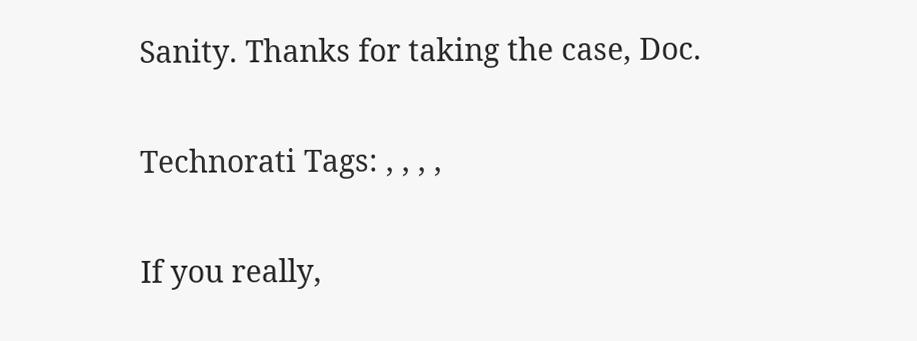Sanity. Thanks for taking the case, Doc.

Technorati Tags: , , , ,

If you really,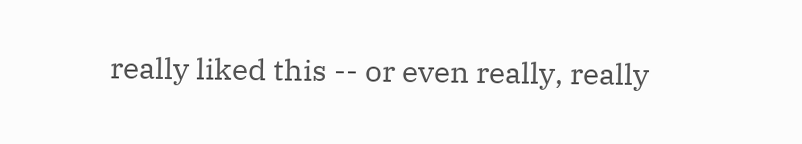really liked this -- or even really, really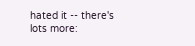hated it -- there's lots more: